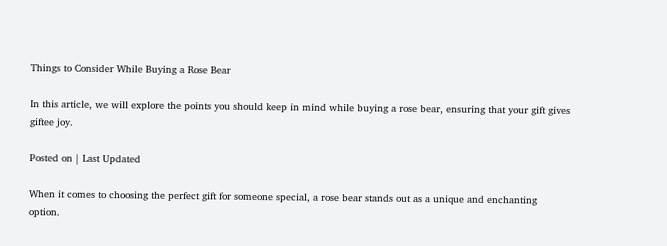Things to Consider While Buying a Rose Bear

In this article, we will explore the points you should keep in mind while buying a rose bear, ensuring that your gift gives giftee joy.

Posted on | Last Updated

When it comes to choosing the perfect gift for someone special, a rose bear stands out as a unique and enchanting option.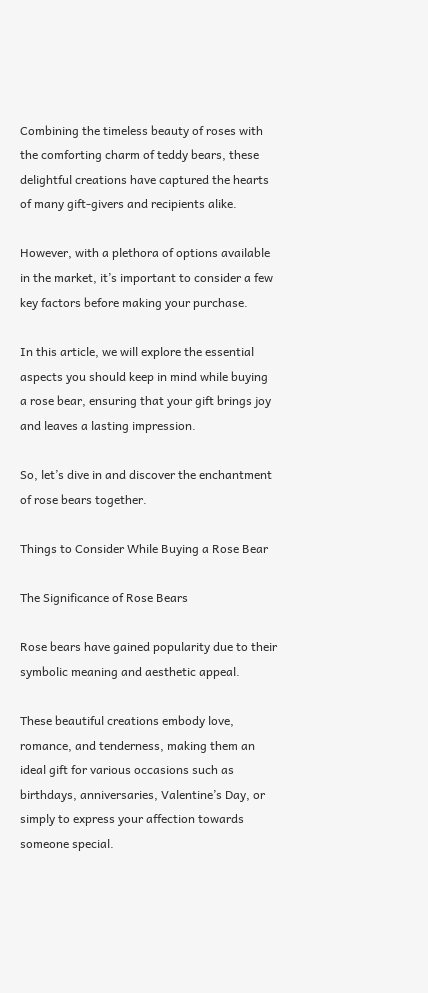Combining the timeless beauty of roses with the comforting charm of teddy bears, these delightful creations have captured the hearts of many gift-givers and recipients alike.

However, with a plethora of options available in the market, it’s important to consider a few key factors before making your purchase.

In this article, we will explore the essential aspects you should keep in mind while buying a rose bear, ensuring that your gift brings joy and leaves a lasting impression.

So, let’s dive in and discover the enchantment of rose bears together.

Things to Consider While Buying a Rose Bear

The Significance of Rose Bears

Rose bears have gained popularity due to their symbolic meaning and aesthetic appeal.

These beautiful creations embody love, romance, and tenderness, making them an ideal gift for various occasions such as birthdays, anniversaries, Valentine’s Day, or simply to express your affection towards someone special.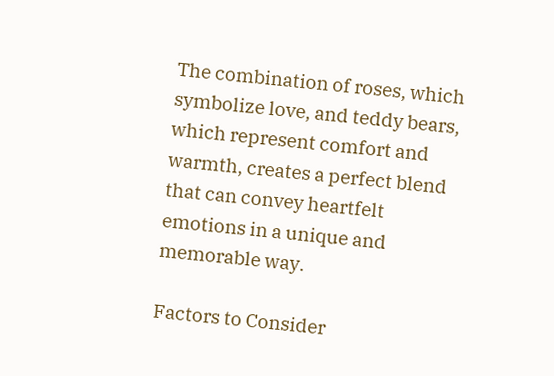The combination of roses, which symbolize love, and teddy bears, which represent comfort and warmth, creates a perfect blend that can convey heartfelt emotions in a unique and memorable way.

Factors to Consider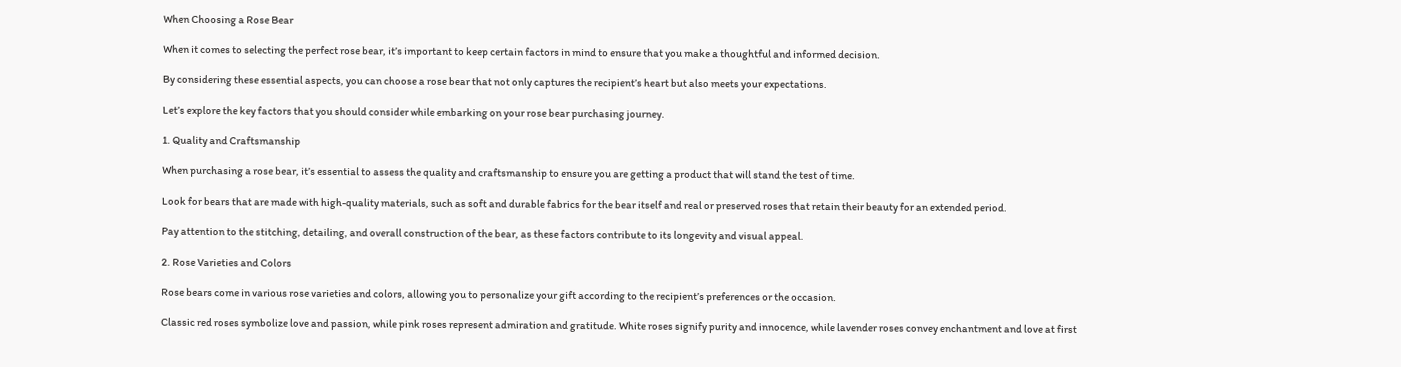When Choosing a Rose Bear

When it comes to selecting the perfect rose bear, it’s important to keep certain factors in mind to ensure that you make a thoughtful and informed decision.

By considering these essential aspects, you can choose a rose bear that not only captures the recipient’s heart but also meets your expectations.

Let’s explore the key factors that you should consider while embarking on your rose bear purchasing journey.

1. Quality and Craftsmanship

When purchasing a rose bear, it’s essential to assess the quality and craftsmanship to ensure you are getting a product that will stand the test of time.

Look for bears that are made with high-quality materials, such as soft and durable fabrics for the bear itself and real or preserved roses that retain their beauty for an extended period.

Pay attention to the stitching, detailing, and overall construction of the bear, as these factors contribute to its longevity and visual appeal.

2. Rose Varieties and Colors

Rose bears come in various rose varieties and colors, allowing you to personalize your gift according to the recipient’s preferences or the occasion.

Classic red roses symbolize love and passion, while pink roses represent admiration and gratitude. White roses signify purity and innocence, while lavender roses convey enchantment and love at first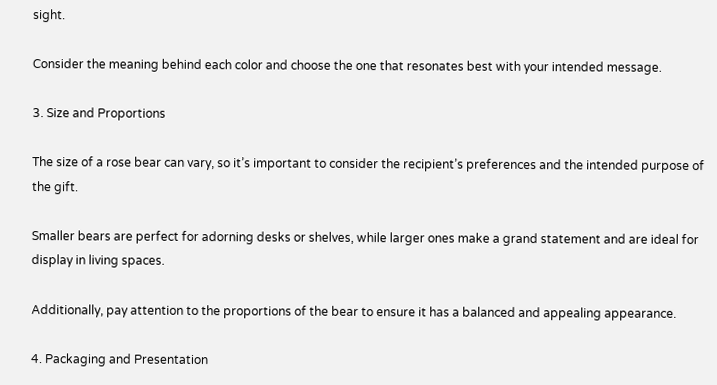sight.

Consider the meaning behind each color and choose the one that resonates best with your intended message.

3. Size and Proportions

The size of a rose bear can vary, so it’s important to consider the recipient’s preferences and the intended purpose of the gift.

Smaller bears are perfect for adorning desks or shelves, while larger ones make a grand statement and are ideal for display in living spaces.

Additionally, pay attention to the proportions of the bear to ensure it has a balanced and appealing appearance.

4. Packaging and Presentation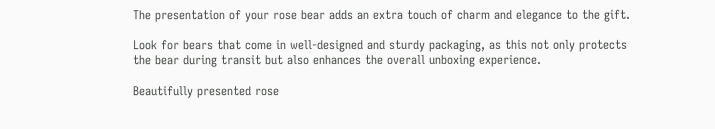The presentation of your rose bear adds an extra touch of charm and elegance to the gift.

Look for bears that come in well-designed and sturdy packaging, as this not only protects the bear during transit but also enhances the overall unboxing experience.

Beautifully presented rose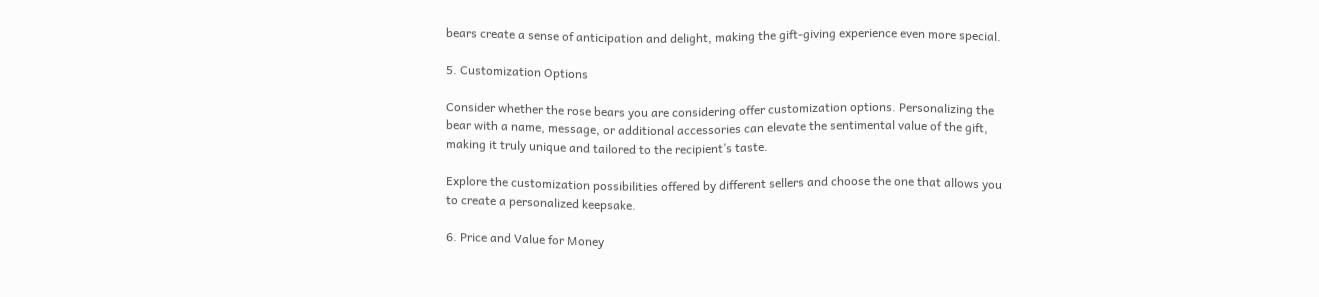bears create a sense of anticipation and delight, making the gift-giving experience even more special.

5. Customization Options

Consider whether the rose bears you are considering offer customization options. Personalizing the bear with a name, message, or additional accessories can elevate the sentimental value of the gift, making it truly unique and tailored to the recipient’s taste.

Explore the customization possibilities offered by different sellers and choose the one that allows you to create a personalized keepsake.

6. Price and Value for Money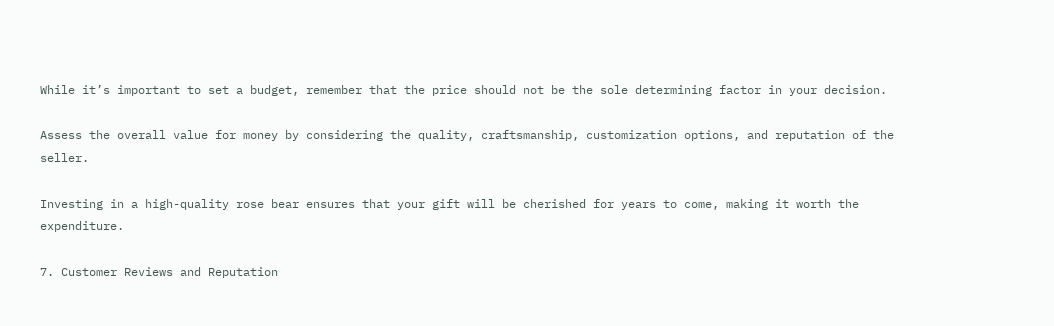While it’s important to set a budget, remember that the price should not be the sole determining factor in your decision.

Assess the overall value for money by considering the quality, craftsmanship, customization options, and reputation of the seller.

Investing in a high-quality rose bear ensures that your gift will be cherished for years to come, making it worth the expenditure.

7. Customer Reviews and Reputation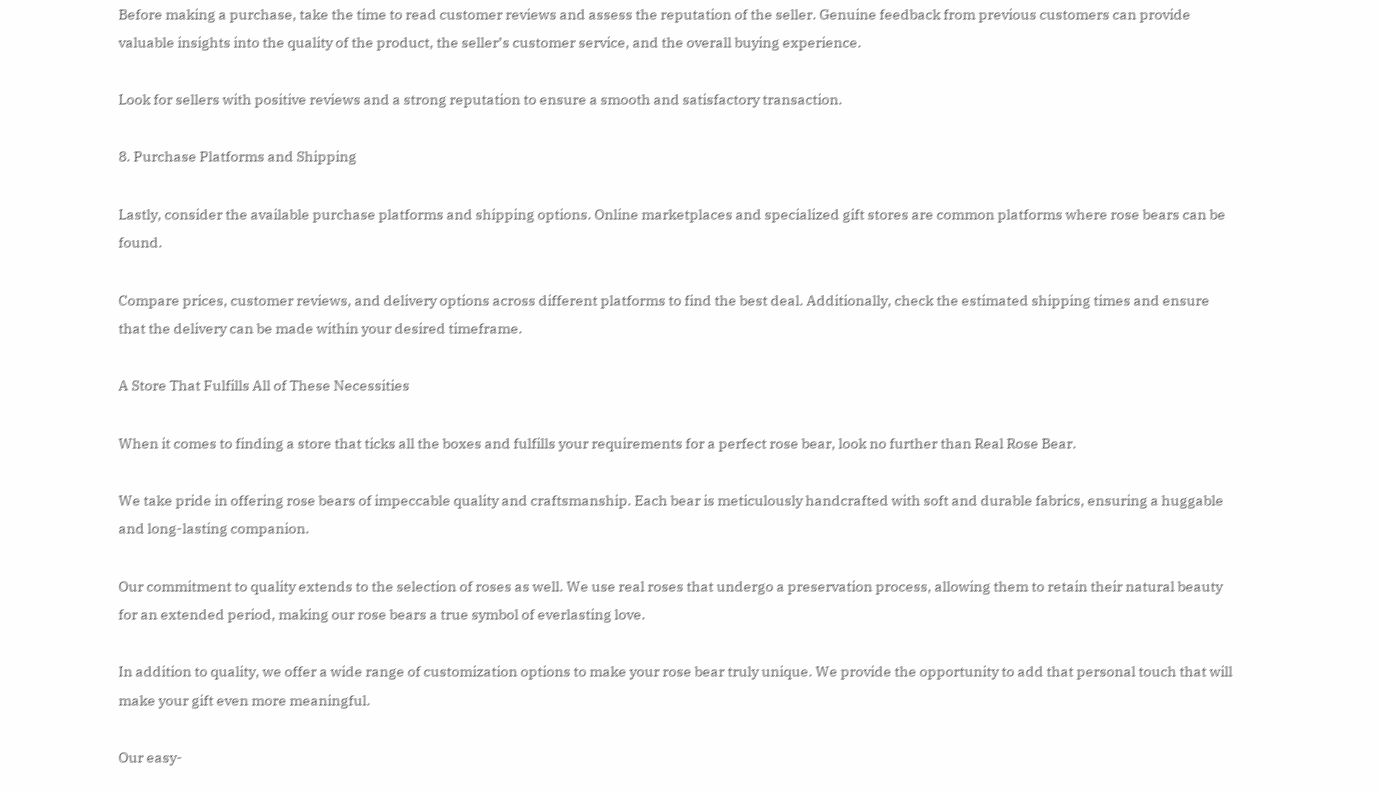Before making a purchase, take the time to read customer reviews and assess the reputation of the seller. Genuine feedback from previous customers can provide valuable insights into the quality of the product, the seller’s customer service, and the overall buying experience.

Look for sellers with positive reviews and a strong reputation to ensure a smooth and satisfactory transaction.

8. Purchase Platforms and Shipping

Lastly, consider the available purchase platforms and shipping options. Online marketplaces and specialized gift stores are common platforms where rose bears can be found.

Compare prices, customer reviews, and delivery options across different platforms to find the best deal. Additionally, check the estimated shipping times and ensure that the delivery can be made within your desired timeframe.

A Store That Fulfills All of These Necessities

When it comes to finding a store that ticks all the boxes and fulfills your requirements for a perfect rose bear, look no further than Real Rose Bear.

We take pride in offering rose bears of impeccable quality and craftsmanship. Each bear is meticulously handcrafted with soft and durable fabrics, ensuring a huggable and long-lasting companion.

Our commitment to quality extends to the selection of roses as well. We use real roses that undergo a preservation process, allowing them to retain their natural beauty for an extended period, making our rose bears a true symbol of everlasting love.

In addition to quality, we offer a wide range of customization options to make your rose bear truly unique. We provide the opportunity to add that personal touch that will make your gift even more meaningful.

Our easy-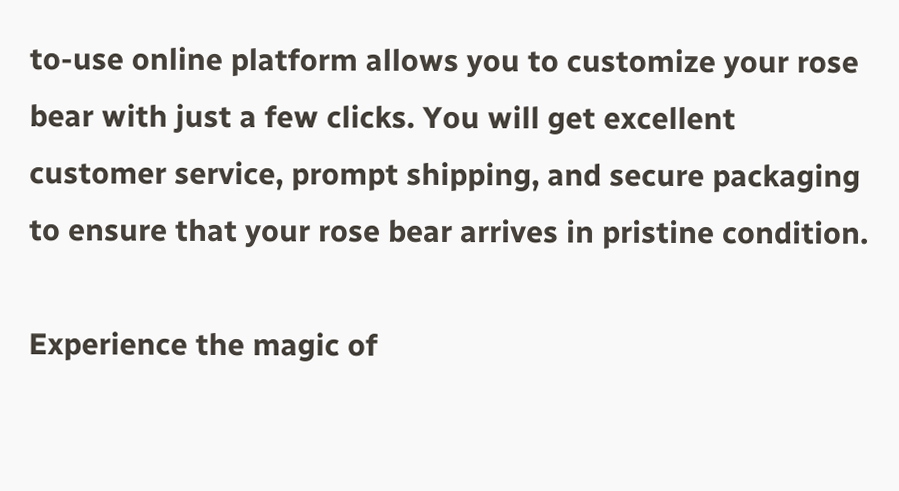to-use online platform allows you to customize your rose bear with just a few clicks. You will get excellent customer service, prompt shipping, and secure packaging to ensure that your rose bear arrives in pristine condition.

Experience the magic of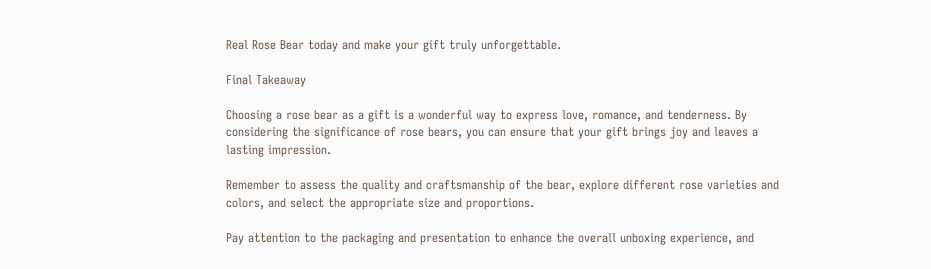Real Rose Bear today and make your gift truly unforgettable.

Final Takeaway

Choosing a rose bear as a gift is a wonderful way to express love, romance, and tenderness. By considering the significance of rose bears, you can ensure that your gift brings joy and leaves a lasting impression.

Remember to assess the quality and craftsmanship of the bear, explore different rose varieties and colors, and select the appropriate size and proportions.

Pay attention to the packaging and presentation to enhance the overall unboxing experience, and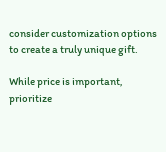consider customization options to create a truly unique gift.

While price is important, prioritize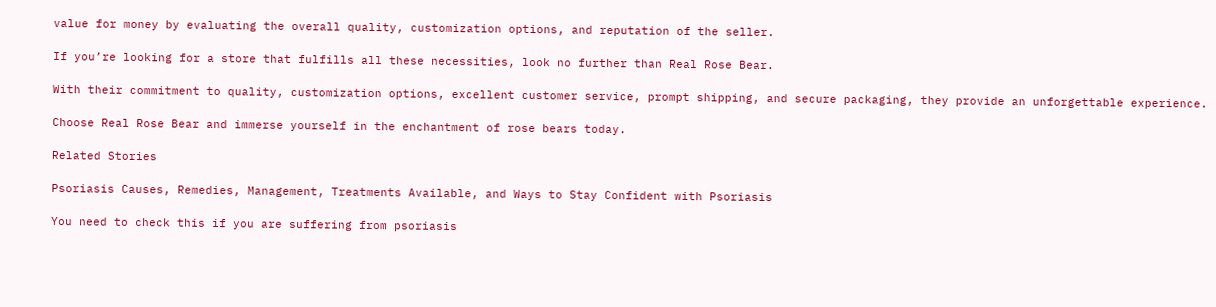value for money by evaluating the overall quality, customization options, and reputation of the seller.

If you’re looking for a store that fulfills all these necessities, look no further than Real Rose Bear.

With their commitment to quality, customization options, excellent customer service, prompt shipping, and secure packaging, they provide an unforgettable experience.

Choose Real Rose Bear and immerse yourself in the enchantment of rose bears today.

Related Stories

Psoriasis Causes, Remedies, Management, Treatments Available, and Ways to Stay Confident with Psoriasis

You need to check this if you are suffering from psoriasis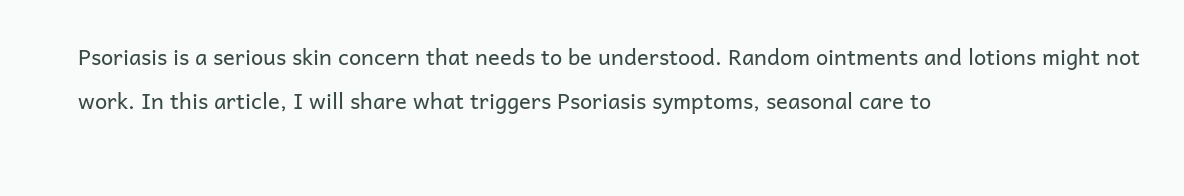Psoriasis is a serious skin concern that needs to be understood. Random ointments and lotions might not work. In this article, I will share what triggers Psoriasis symptoms, seasonal care to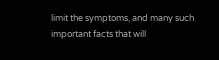limit the symptoms, and many such important facts that will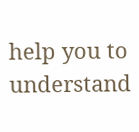help you to understand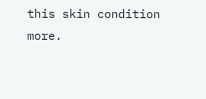this skin condition more.